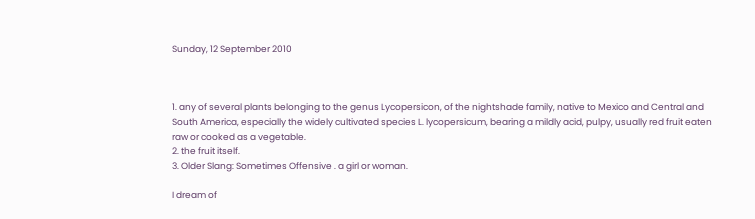Sunday, 12 September 2010



1. any of several plants belonging to the genus Lycopersicon, of the nightshade family, native to Mexico and Central and South America, especially the widely cultivated species L. lycopersicum, bearing a mildly acid, pulpy, usually red fruit eaten raw or cooked as a vegetable.
2. the fruit itself.
3. Older Slang: Sometimes Offensive . a girl or woman.

I dream of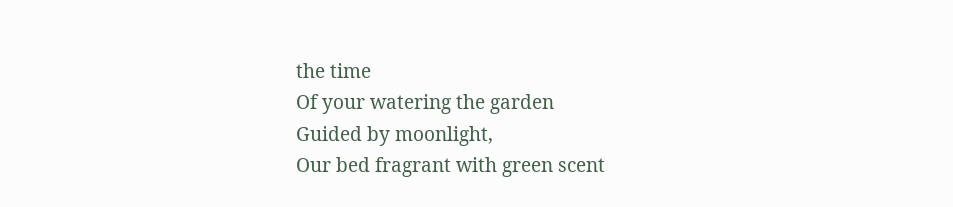the time
Of your watering the garden
Guided by moonlight,
Our bed fragrant with green scent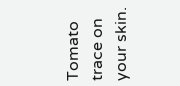Tomato trace on your skin.